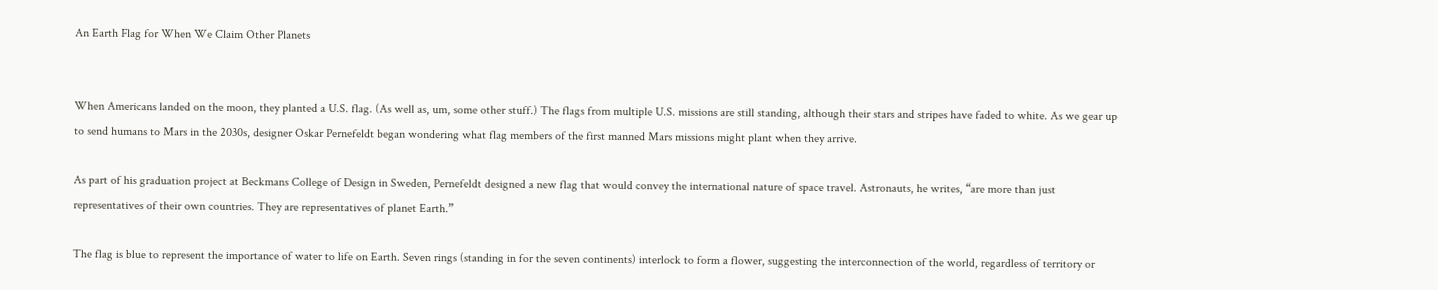An Earth Flag for When We Claim Other Planets


When Americans landed on the moon, they planted a U.S. flag. (As well as, um, some other stuff.) The flags from multiple U.S. missions are still standing, although their stars and stripes have faded to white. As we gear up to send humans to Mars in the 2030s, designer Oskar Pernefeldt began wondering what flag members of the first manned Mars missions might plant when they arrive.

As part of his graduation project at Beckmans College of Design in Sweden, Pernefeldt designed a new flag that would convey the international nature of space travel. Astronauts, he writes, “are more than just representatives of their own countries. They are representatives of planet Earth.”

The flag is blue to represent the importance of water to life on Earth. Seven rings (standing in for the seven continents) interlock to form a flower, suggesting the interconnection of the world, regardless of territory or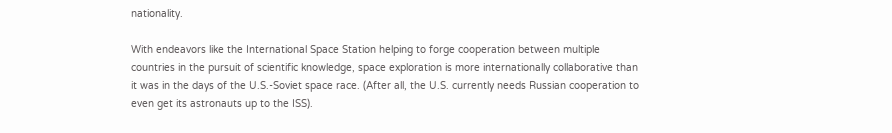nationality.

With endeavors like the International Space Station helping to forge cooperation between multiple countries in the pursuit of scientific knowledge, space exploration is more internationally collaborative than it was in the days of the U.S.-Soviet space race. (After all, the U.S. currently needs Russian cooperation to even get its astronauts up to the ISS).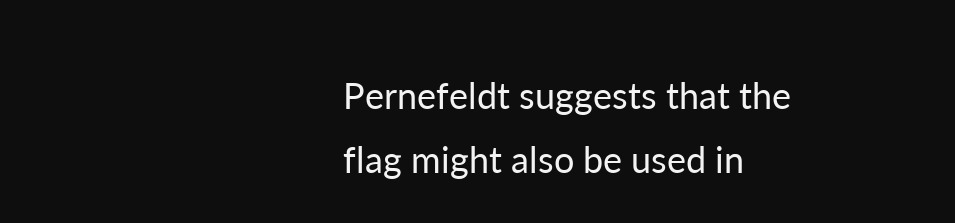Pernefeldt suggests that the flag might also be used in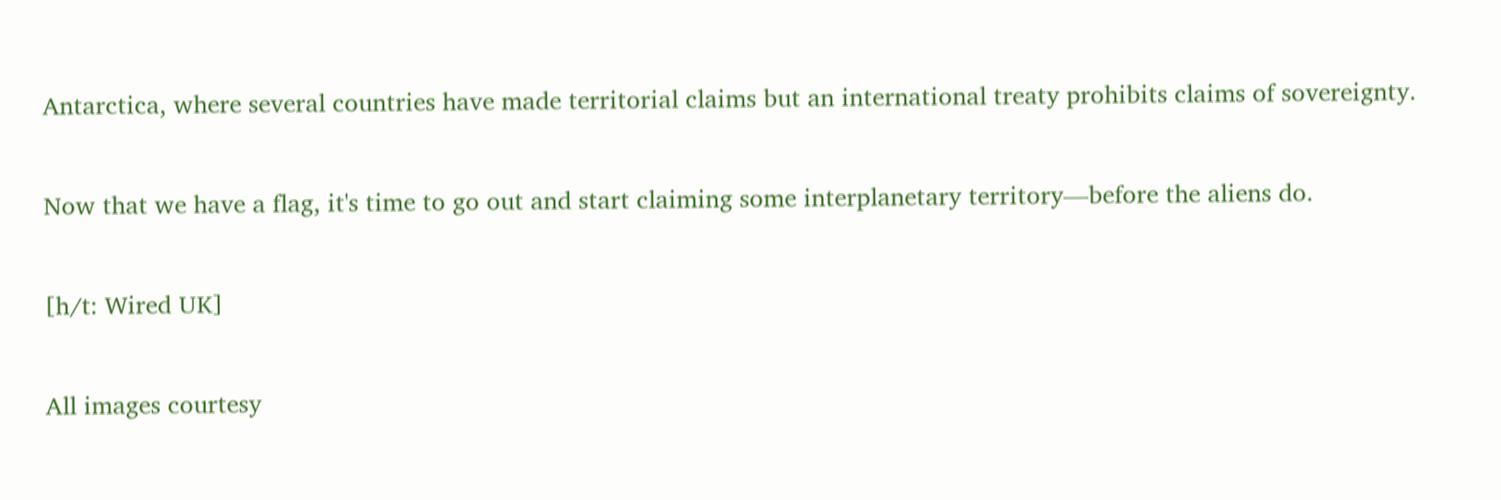Antarctica, where several countries have made territorial claims but an international treaty prohibits claims of sovereignty.

Now that we have a flag, it's time to go out and start claiming some interplanetary territory—before the aliens do.

[h/t: Wired UK]

All images courtesy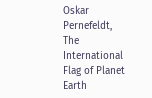Oskar Pernefeldt, The International Flag of Planet Earth